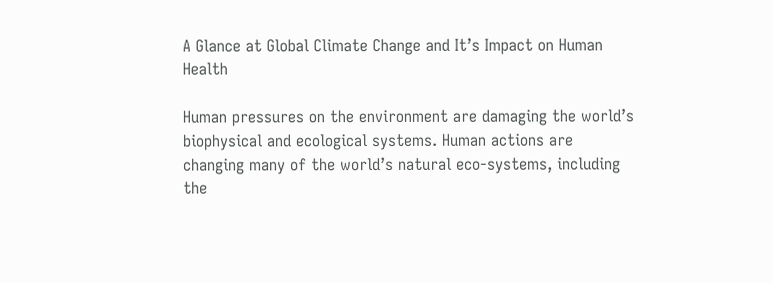A Glance at Global Climate Change and It’s Impact on Human Health

Human pressures on the environment are damaging the world’s biophysical and ecological systems. Human actions are changing many of the world’s natural eco-systems, including the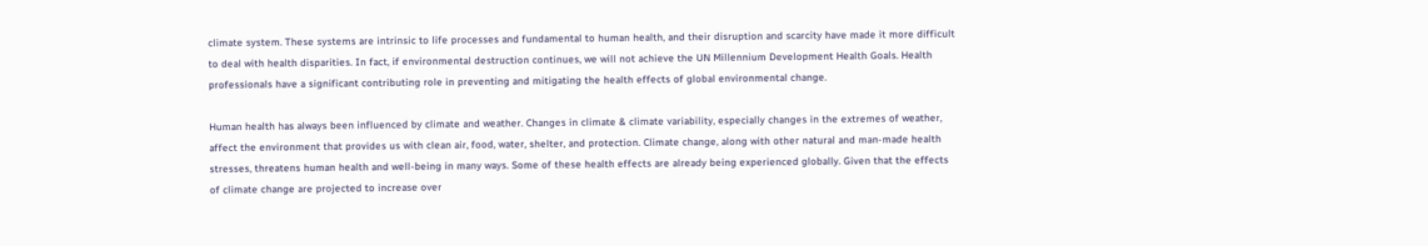climate system. These systems are intrinsic to life processes and fundamental to human health, and their disruption and scarcity have made it more difficult to deal with health disparities. In fact, if environmental destruction continues, we will not achieve the UN Millennium Development Health Goals. Health professionals have a significant contributing role in preventing and mitigating the health effects of global environmental change.

Human health has always been influenced by climate and weather. Changes in climate & climate variability, especially changes in the extremes of weather, affect the environment that provides us with clean air, food, water, shelter, and protection. Climate change, along with other natural and man-made health stresses, threatens human health and well-being in many ways. Some of these health effects are already being experienced globally. Given that the effects of climate change are projected to increase over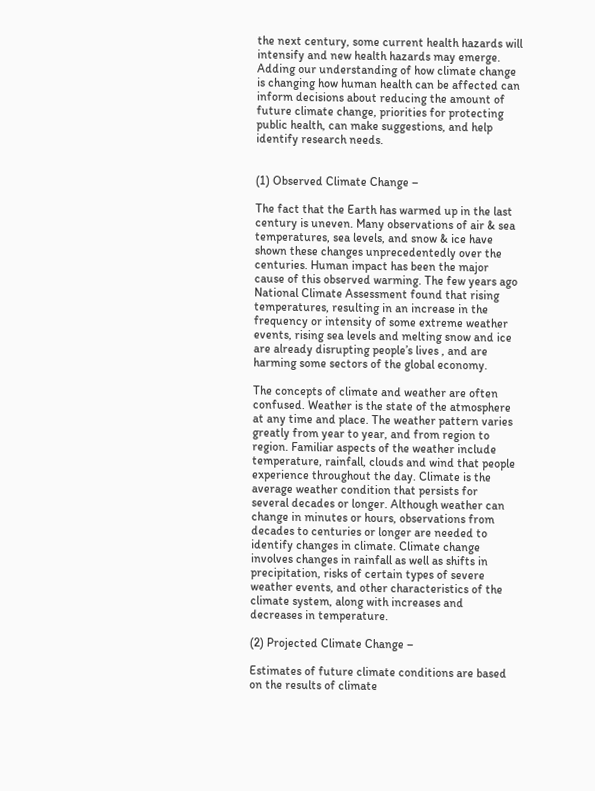the next century, some current health hazards will intensify and new health hazards may emerge. Adding our understanding of how climate change is changing how human health can be affected can inform decisions about reducing the amount of future climate change, priorities for protecting public health, can make suggestions, and help identify research needs.


(1) Observed Climate Change –

The fact that the Earth has warmed up in the last century is uneven. Many observations of air & sea temperatures, sea levels, and snow & ice have shown these changes unprecedentedly over the centuries. Human impact has been the major cause of this observed warming. The few years ago National Climate Assessment found that rising temperatures, resulting in an increase in the frequency or intensity of some extreme weather events, rising sea levels and melting snow and ice are already disrupting people’s lives , and are harming some sectors of the global economy.

The concepts of climate and weather are often confused. Weather is the state of the atmosphere at any time and place. The weather pattern varies greatly from year to year, and from region to region. Familiar aspects of the weather include temperature, rainfall, clouds and wind that people experience throughout the day. Climate is the average weather condition that persists for several decades or longer. Although weather can change in minutes or hours, observations from decades to centuries or longer are needed to identify changes in climate. Climate change involves changes in rainfall as well as shifts in precipitation, risks of certain types of severe weather events, and other characteristics of the climate system, along with increases and decreases in temperature.

(2) Projected Climate Change –

Estimates of future climate conditions are based on the results of climate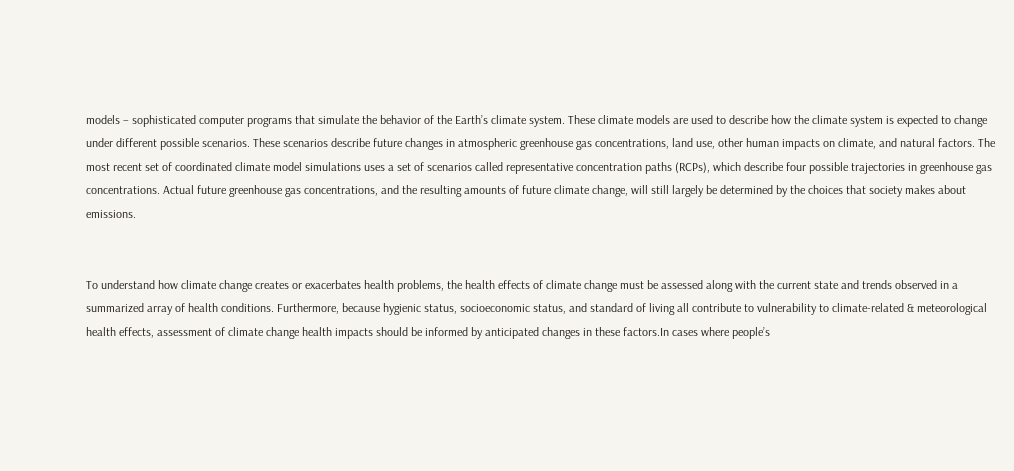models – sophisticated computer programs that simulate the behavior of the Earth’s climate system. These climate models are used to describe how the climate system is expected to change under different possible scenarios. These scenarios describe future changes in atmospheric greenhouse gas concentrations, land use, other human impacts on climate, and natural factors. The most recent set of coordinated climate model simulations uses a set of scenarios called representative concentration paths (RCPs), which describe four possible trajectories in greenhouse gas concentrations. Actual future greenhouse gas concentrations, and the resulting amounts of future climate change, will still largely be determined by the choices that society makes about emissions.


To understand how climate change creates or exacerbates health problems, the health effects of climate change must be assessed along with the current state and trends observed in a summarized array of health conditions. Furthermore, because hygienic status, socioeconomic status, and standard of living all contribute to vulnerability to climate-related & meteorological health effects, assessment of climate change health impacts should be informed by anticipated changes in these factors.In cases where people’s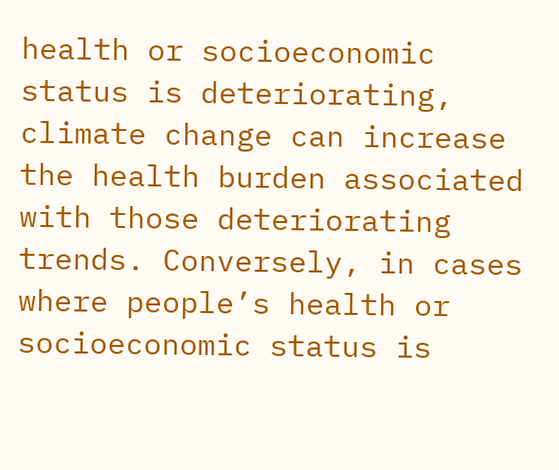health or socioeconomic status is deteriorating, climate change can increase the health burden associated with those deteriorating trends. Conversely, in cases where people’s health or socioeconomic status is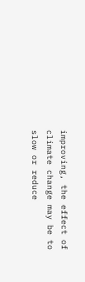improving, the effect of climate change may be to slow or reduce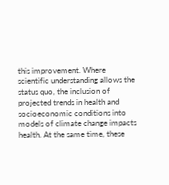this improvement. Where scientific understanding allows the status quo, the inclusion of projected trends in health and socioeconomic conditions into models of climate change impacts health. At the same time, these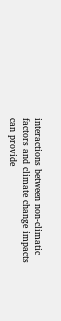interactions between non-climatic factors and climate change impacts can provide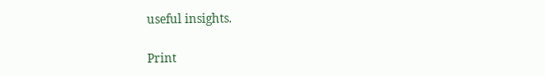useful insights.

Print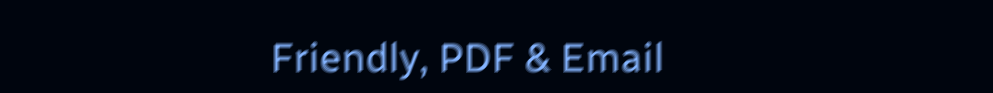Friendly, PDF & Email